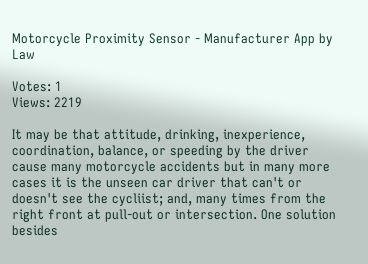Motorcycle Proximity Sensor - Manufacturer App by Law

Votes: 1
Views: 2219

It may be that attitude, drinking, inexperience, coordination, balance, or speeding by the driver cause many motorcycle accidents but in many more cases it is the unseen car driver that can't or doesn't see the cycliist; and, many times from the right front at pull-out or intersection. One solution besides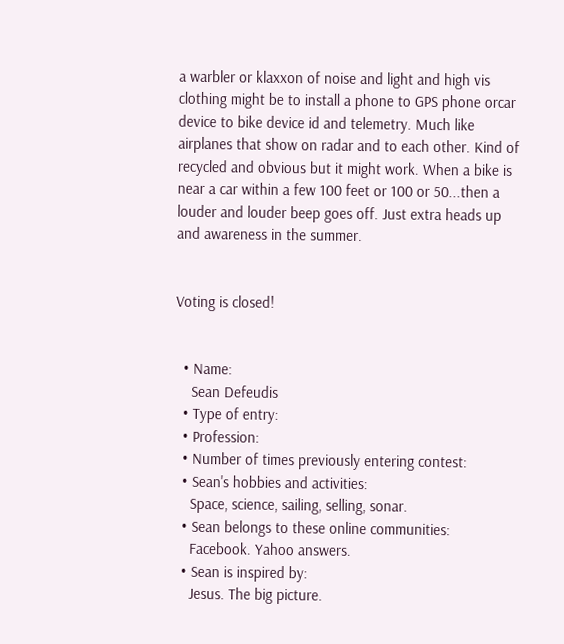a warbler or klaxxon of noise and light and high vis clothing might be to install a phone to GPS phone orcar device to bike device id and telemetry. Much like airplanes that show on radar and to each other. Kind of recycled and obvious but it might work. When a bike is near a car within a few 100 feet or 100 or 50...then a louder and louder beep goes off. Just extra heads up and awareness in the summer.


Voting is closed!


  • Name:
    Sean Defeudis
  • Type of entry:
  • Profession:
  • Number of times previously entering contest:
  • Sean's hobbies and activities:
    Space, science, sailing, selling, sonar.
  • Sean belongs to these online communities:
    Facebook. Yahoo answers.
  • Sean is inspired by:
    Jesus. The big picture.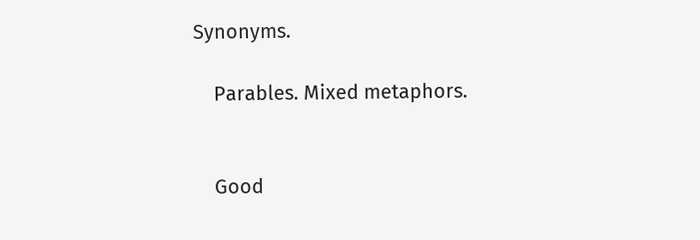Synonyms.

    Parables. Mixed metaphors.


    Good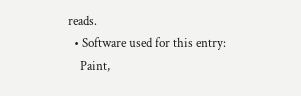reads.
  • Software used for this entry:
    Paint,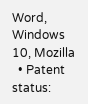Word, Windows 10, Mozilla
  • Patent status: